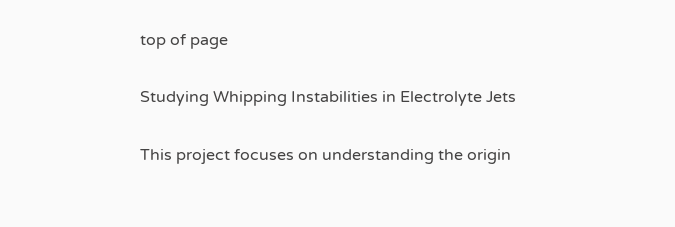top of page

Studying Whipping Instabilities in Electrolyte Jets

This project focuses on understanding the origin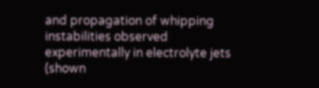and propagation of whipping instabilities observed experimentally in electrolyte jets (shown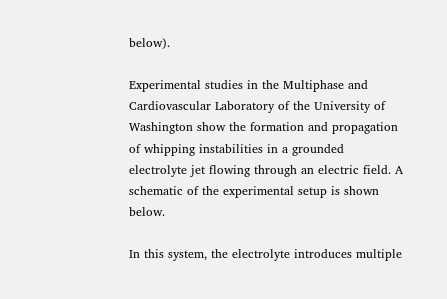below).

Experimental studies in the Multiphase and Cardiovascular Laboratory of the University of Washington show the formation and propagation of whipping instabilities in a grounded electrolyte jet flowing through an electric field. A schematic of the experimental setup is shown below.

In this system, the electrolyte introduces multiple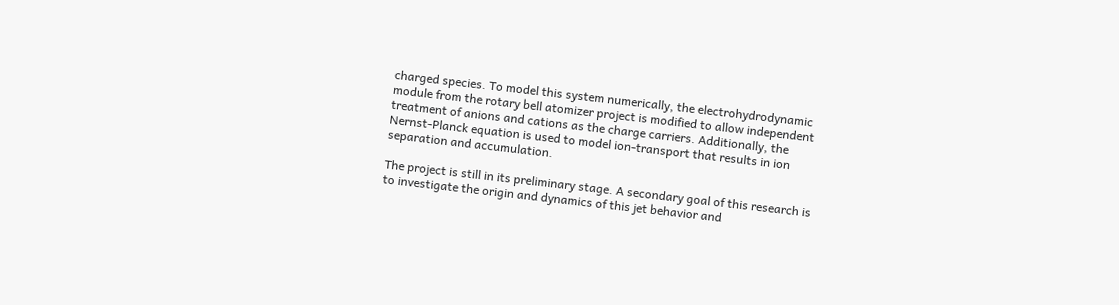charged species. To model this system numerically, the electrohydrodynamic module from the rotary bell atomizer project is modified to allow independent treatment of anions and cations as the charge carriers. Additionally, the Nernst-Planck equation is used to model ion-transport that results in ion separation and accumulation.

The project is still in its preliminary stage. A secondary goal of this research is to investigate the origin and dynamics of this jet behavior and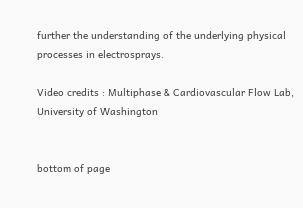further the understanding of the underlying physical processes in electrosprays.

Video credits : Multiphase & Cardiovascular Flow Lab, University of Washington


bottom of page